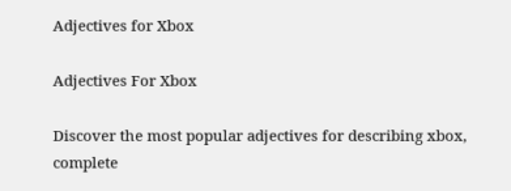Adjectives for Xbox

Adjectives For Xbox

Discover the most popular adjectives for describing xbox, complete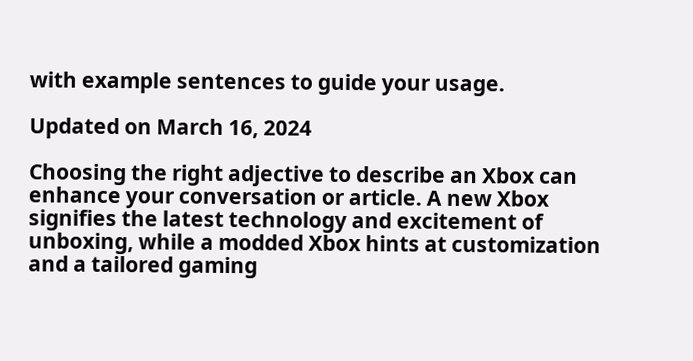with example sentences to guide your usage.

Updated on March 16, 2024

Choosing the right adjective to describe an Xbox can enhance your conversation or article. A new Xbox signifies the latest technology and excitement of unboxing, while a modded Xbox hints at customization and a tailored gaming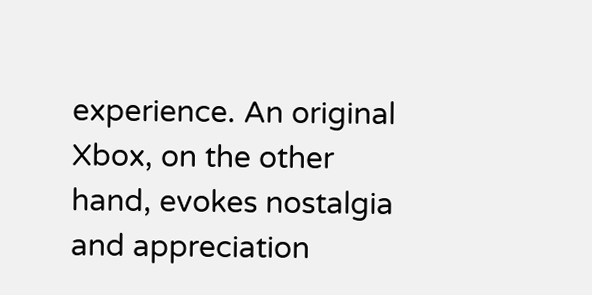experience. An original Xbox, on the other hand, evokes nostalgia and appreciation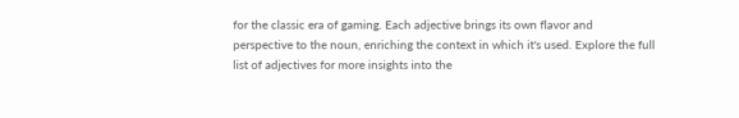for the classic era of gaming. Each adjective brings its own flavor and perspective to the noun, enriching the context in which it's used. Explore the full list of adjectives for more insights into the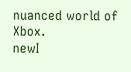nuanced world of Xbox.
newI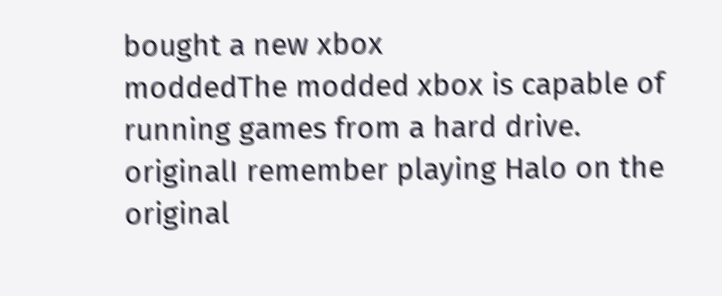bought a new xbox
moddedThe modded xbox is capable of running games from a hard drive.
originalI remember playing Halo on the original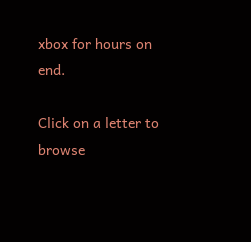xbox for hours on end.

Click on a letter to browse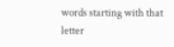words starting with that letter